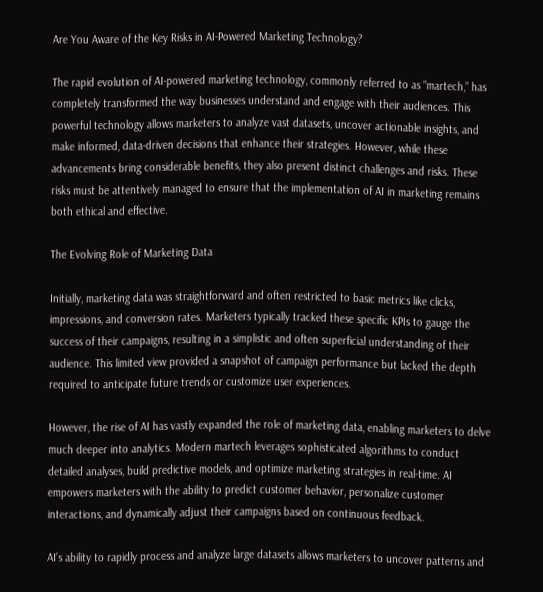Are You Aware of the Key Risks in AI-Powered Marketing Technology?

The rapid evolution of AI-powered marketing technology, commonly referred to as “martech,” has completely transformed the way businesses understand and engage with their audiences. This powerful technology allows marketers to analyze vast datasets, uncover actionable insights, and make informed, data-driven decisions that enhance their strategies. However, while these advancements bring considerable benefits, they also present distinct challenges and risks. These risks must be attentively managed to ensure that the implementation of AI in marketing remains both ethical and effective.

The Evolving Role of Marketing Data

Initially, marketing data was straightforward and often restricted to basic metrics like clicks, impressions, and conversion rates. Marketers typically tracked these specific KPIs to gauge the success of their campaigns, resulting in a simplistic and often superficial understanding of their audience. This limited view provided a snapshot of campaign performance but lacked the depth required to anticipate future trends or customize user experiences.

However, the rise of AI has vastly expanded the role of marketing data, enabling marketers to delve much deeper into analytics. Modern martech leverages sophisticated algorithms to conduct detailed analyses, build predictive models, and optimize marketing strategies in real-time. AI empowers marketers with the ability to predict customer behavior, personalize customer interactions, and dynamically adjust their campaigns based on continuous feedback.

AI’s ability to rapidly process and analyze large datasets allows marketers to uncover patterns and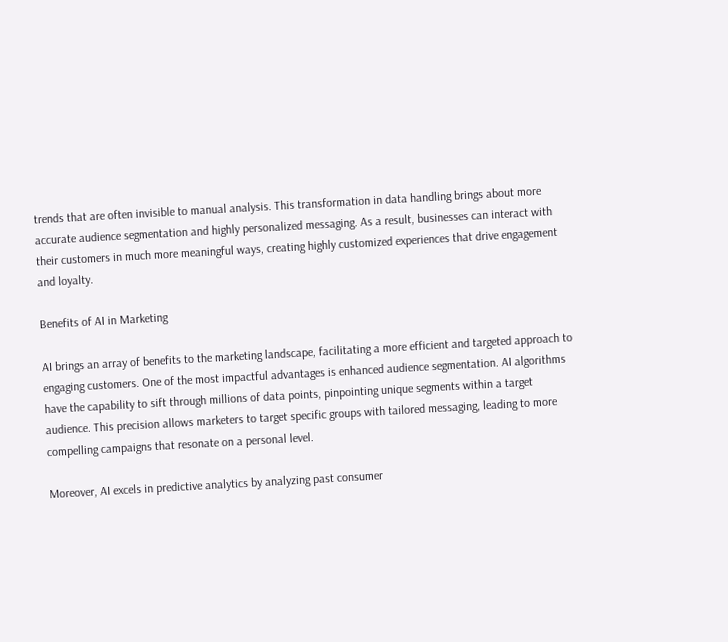trends that are often invisible to manual analysis. This transformation in data handling brings about more accurate audience segmentation and highly personalized messaging. As a result, businesses can interact with their customers in much more meaningful ways, creating highly customized experiences that drive engagement and loyalty.

Benefits of AI in Marketing

AI brings an array of benefits to the marketing landscape, facilitating a more efficient and targeted approach to engaging customers. One of the most impactful advantages is enhanced audience segmentation. AI algorithms have the capability to sift through millions of data points, pinpointing unique segments within a target audience. This precision allows marketers to target specific groups with tailored messaging, leading to more compelling campaigns that resonate on a personal level.

Moreover, AI excels in predictive analytics by analyzing past consumer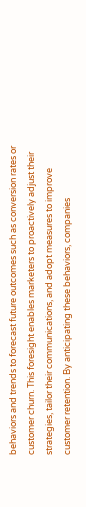behaviors and trends to forecast future outcomes such as conversion rates or customer churn. This foresight enables marketers to proactively adjust their strategies, tailor their communications, and adopt measures to improve customer retention. By anticipating these behaviors, companies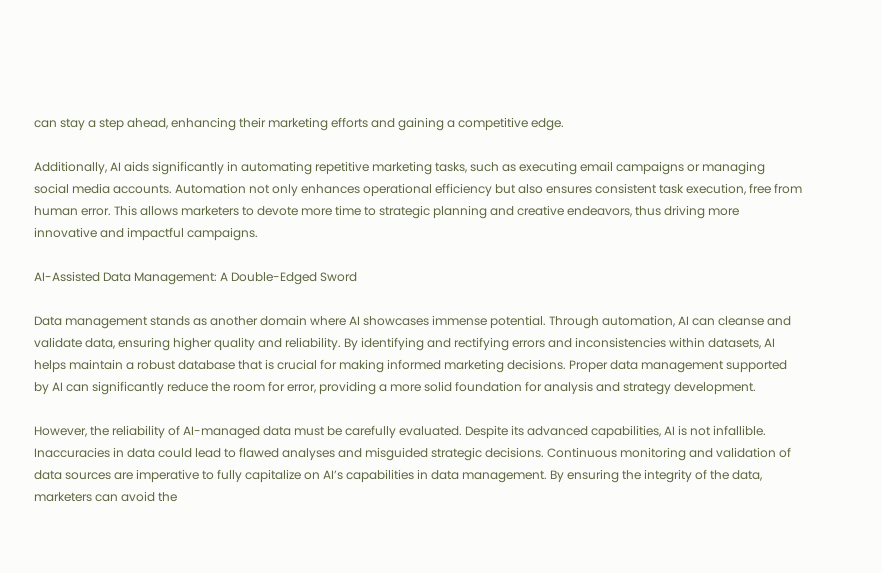can stay a step ahead, enhancing their marketing efforts and gaining a competitive edge.

Additionally, AI aids significantly in automating repetitive marketing tasks, such as executing email campaigns or managing social media accounts. Automation not only enhances operational efficiency but also ensures consistent task execution, free from human error. This allows marketers to devote more time to strategic planning and creative endeavors, thus driving more innovative and impactful campaigns.

AI-Assisted Data Management: A Double-Edged Sword

Data management stands as another domain where AI showcases immense potential. Through automation, AI can cleanse and validate data, ensuring higher quality and reliability. By identifying and rectifying errors and inconsistencies within datasets, AI helps maintain a robust database that is crucial for making informed marketing decisions. Proper data management supported by AI can significantly reduce the room for error, providing a more solid foundation for analysis and strategy development.

However, the reliability of AI-managed data must be carefully evaluated. Despite its advanced capabilities, AI is not infallible. Inaccuracies in data could lead to flawed analyses and misguided strategic decisions. Continuous monitoring and validation of data sources are imperative to fully capitalize on AI’s capabilities in data management. By ensuring the integrity of the data, marketers can avoid the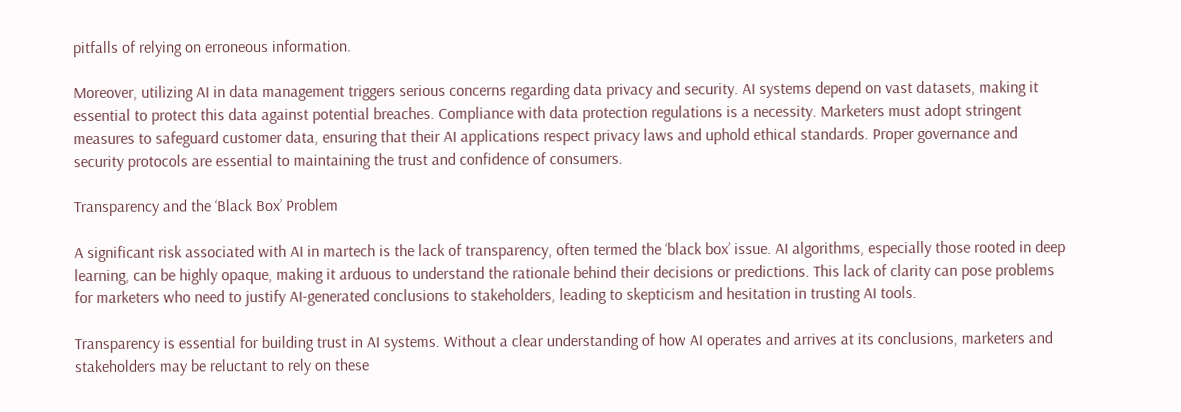pitfalls of relying on erroneous information.

Moreover, utilizing AI in data management triggers serious concerns regarding data privacy and security. AI systems depend on vast datasets, making it essential to protect this data against potential breaches. Compliance with data protection regulations is a necessity. Marketers must adopt stringent measures to safeguard customer data, ensuring that their AI applications respect privacy laws and uphold ethical standards. Proper governance and security protocols are essential to maintaining the trust and confidence of consumers.

Transparency and the ‘Black Box’ Problem

A significant risk associated with AI in martech is the lack of transparency, often termed the ‘black box’ issue. AI algorithms, especially those rooted in deep learning, can be highly opaque, making it arduous to understand the rationale behind their decisions or predictions. This lack of clarity can pose problems for marketers who need to justify AI-generated conclusions to stakeholders, leading to skepticism and hesitation in trusting AI tools.

Transparency is essential for building trust in AI systems. Without a clear understanding of how AI operates and arrives at its conclusions, marketers and stakeholders may be reluctant to rely on these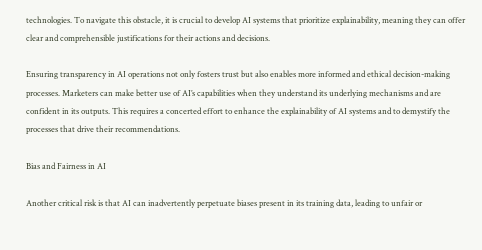technologies. To navigate this obstacle, it is crucial to develop AI systems that prioritize explainability, meaning they can offer clear and comprehensible justifications for their actions and decisions.

Ensuring transparency in AI operations not only fosters trust but also enables more informed and ethical decision-making processes. Marketers can make better use of AI’s capabilities when they understand its underlying mechanisms and are confident in its outputs. This requires a concerted effort to enhance the explainability of AI systems and to demystify the processes that drive their recommendations.

Bias and Fairness in AI

Another critical risk is that AI can inadvertently perpetuate biases present in its training data, leading to unfair or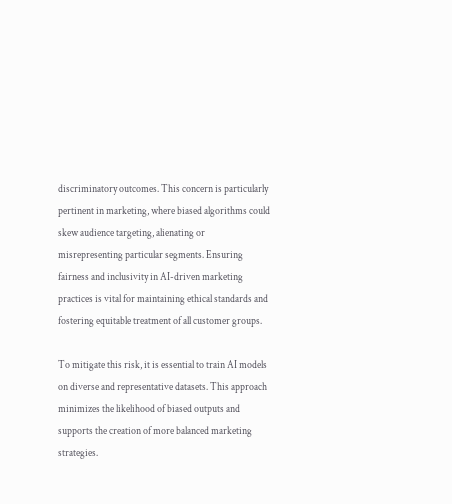discriminatory outcomes. This concern is particularly pertinent in marketing, where biased algorithms could skew audience targeting, alienating or misrepresenting particular segments. Ensuring fairness and inclusivity in AI-driven marketing practices is vital for maintaining ethical standards and fostering equitable treatment of all customer groups.

To mitigate this risk, it is essential to train AI models on diverse and representative datasets. This approach minimizes the likelihood of biased outputs and supports the creation of more balanced marketing strategies.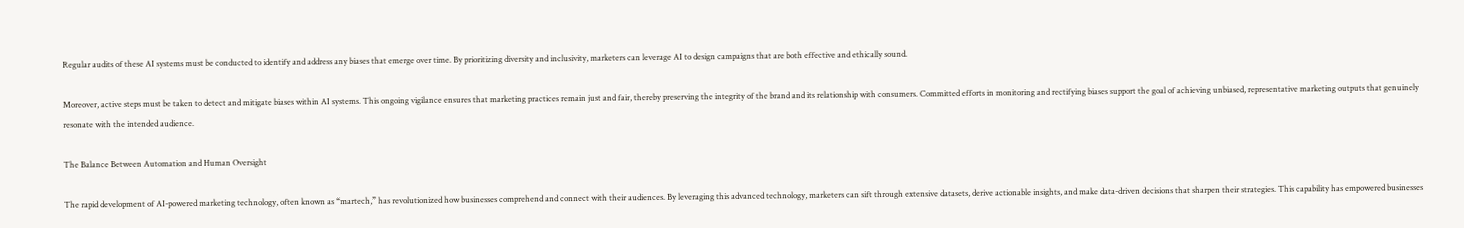Regular audits of these AI systems must be conducted to identify and address any biases that emerge over time. By prioritizing diversity and inclusivity, marketers can leverage AI to design campaigns that are both effective and ethically sound.

Moreover, active steps must be taken to detect and mitigate biases within AI systems. This ongoing vigilance ensures that marketing practices remain just and fair, thereby preserving the integrity of the brand and its relationship with consumers. Committed efforts in monitoring and rectifying biases support the goal of achieving unbiased, representative marketing outputs that genuinely resonate with the intended audience.

The Balance Between Automation and Human Oversight

The rapid development of AI-powered marketing technology, often known as “martech,” has revolutionized how businesses comprehend and connect with their audiences. By leveraging this advanced technology, marketers can sift through extensive datasets, derive actionable insights, and make data-driven decisions that sharpen their strategies. This capability has empowered businesses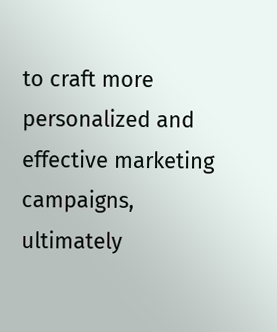to craft more personalized and effective marketing campaigns, ultimately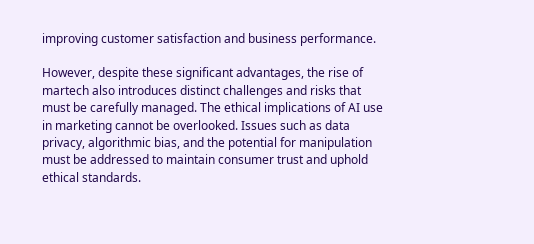improving customer satisfaction and business performance.

However, despite these significant advantages, the rise of martech also introduces distinct challenges and risks that must be carefully managed. The ethical implications of AI use in marketing cannot be overlooked. Issues such as data privacy, algorithmic bias, and the potential for manipulation must be addressed to maintain consumer trust and uphold ethical standards.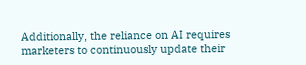Additionally, the reliance on AI requires marketers to continuously update their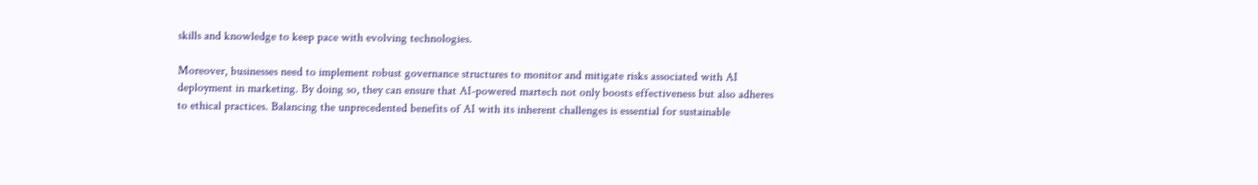skills and knowledge to keep pace with evolving technologies.

Moreover, businesses need to implement robust governance structures to monitor and mitigate risks associated with AI deployment in marketing. By doing so, they can ensure that AI-powered martech not only boosts effectiveness but also adheres to ethical practices. Balancing the unprecedented benefits of AI with its inherent challenges is essential for sustainable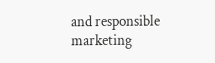and responsible marketing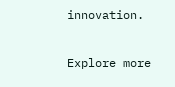innovation.

Explore more